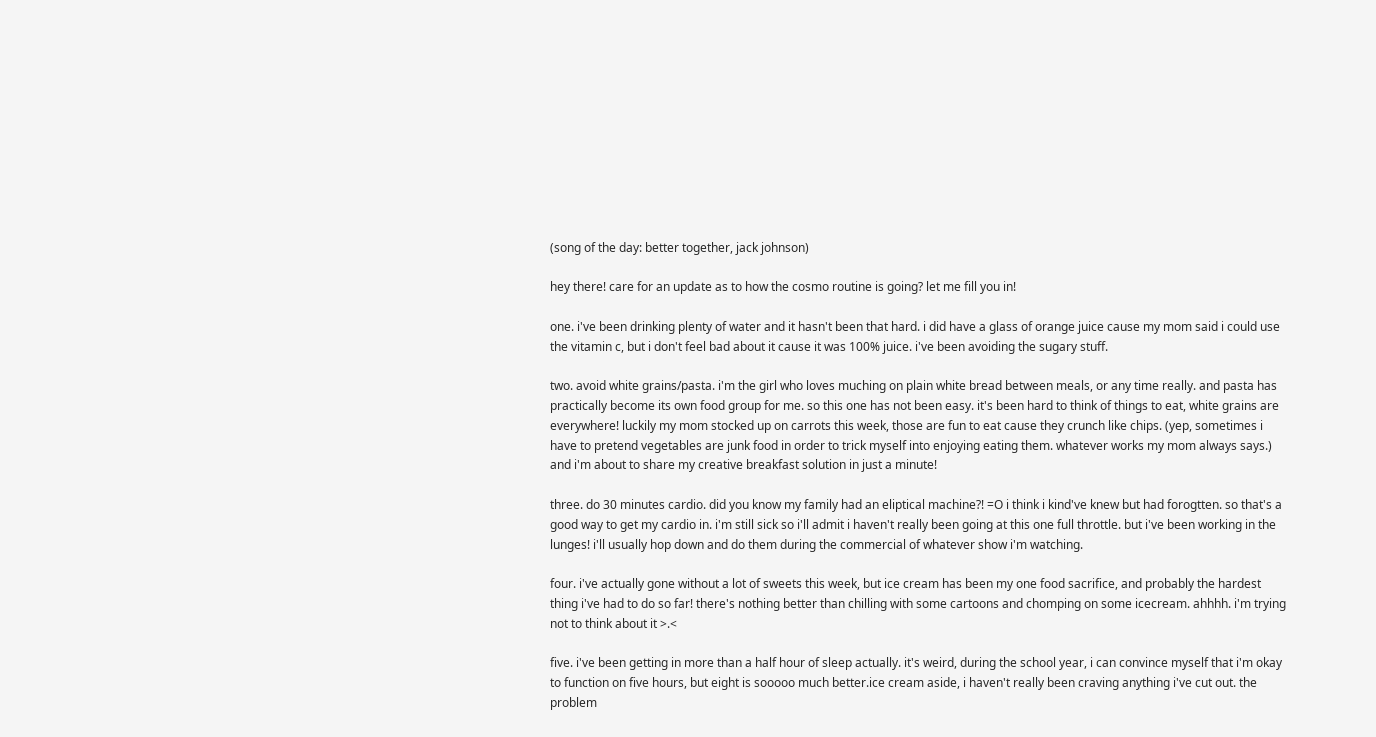(song of the day: better together, jack johnson)

hey there! care for an update as to how the cosmo routine is going? let me fill you in!

one. i've been drinking plenty of water and it hasn't been that hard. i did have a glass of orange juice cause my mom said i could use the vitamin c, but i don't feel bad about it cause it was 100% juice. i've been avoiding the sugary stuff.

two. avoid white grains/pasta. i'm the girl who loves muching on plain white bread between meals, or any time really. and pasta has practically become its own food group for me. so this one has not been easy. it's been hard to think of things to eat, white grains are everywhere! luckily my mom stocked up on carrots this week, those are fun to eat cause they crunch like chips. (yep, sometimes i have to pretend vegetables are junk food in order to trick myself into enjoying eating them. whatever works my mom always says.) and i'm about to share my creative breakfast solution in just a minute!

three. do 30 minutes cardio. did you know my family had an eliptical machine?! =O i think i kind've knew but had forogtten. so that's a good way to get my cardio in. i'm still sick so i'll admit i haven't really been going at this one full throttle. but i've been working in the lunges! i'll usually hop down and do them during the commercial of whatever show i'm watching.

four. i've actually gone without a lot of sweets this week, but ice cream has been my one food sacrifice, and probably the hardest thing i've had to do so far! there's nothing better than chilling with some cartoons and chomping on some icecream. ahhhh. i'm trying not to think about it >.<

five. i've been getting in more than a half hour of sleep actually. it's weird, during the school year, i can convince myself that i'm okay to function on five hours, but eight is sooooo much better.ice cream aside, i haven't really been craving anything i've cut out. the problem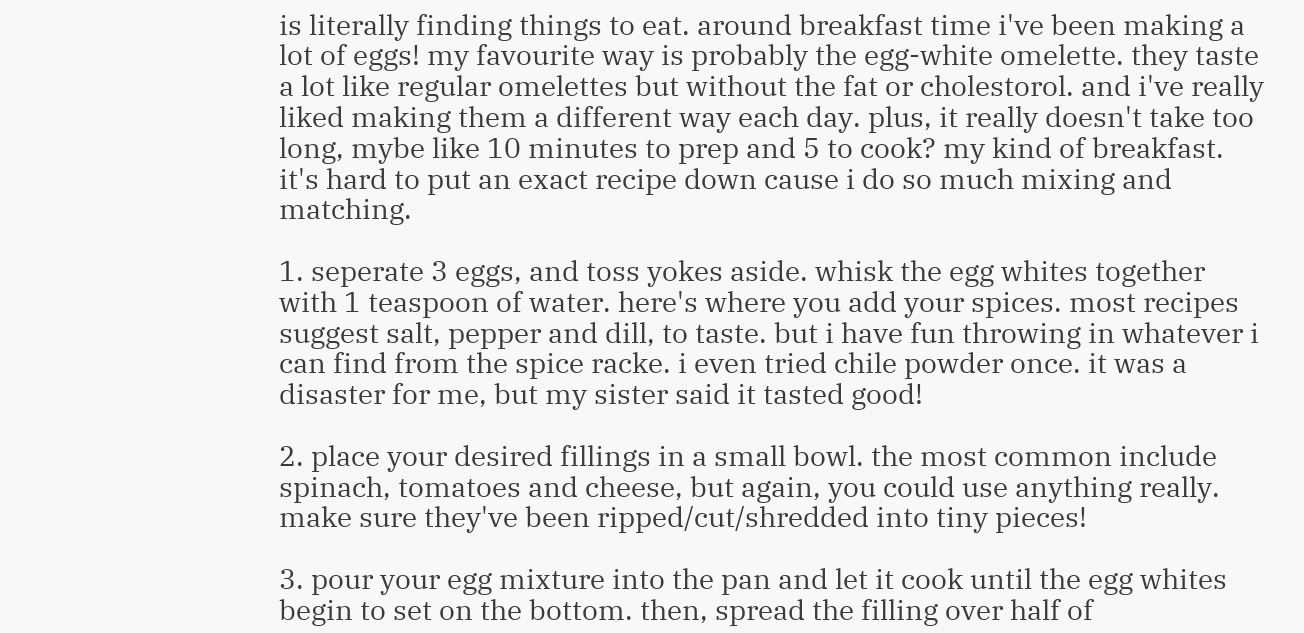is literally finding things to eat. around breakfast time i've been making a lot of eggs! my favourite way is probably the egg-white omelette. they taste a lot like regular omelettes but without the fat or cholestorol. and i've really liked making them a different way each day. plus, it really doesn't take too long, mybe like 10 minutes to prep and 5 to cook? my kind of breakfast. it's hard to put an exact recipe down cause i do so much mixing and matching.

1. seperate 3 eggs, and toss yokes aside. whisk the egg whites together with 1 teaspoon of water. here's where you add your spices. most recipes suggest salt, pepper and dill, to taste. but i have fun throwing in whatever i can find from the spice racke. i even tried chile powder once. it was a disaster for me, but my sister said it tasted good!

2. place your desired fillings in a small bowl. the most common include spinach, tomatoes and cheese, but again, you could use anything really. make sure they've been ripped/cut/shredded into tiny pieces!

3. pour your egg mixture into the pan and let it cook until the egg whites begin to set on the bottom. then, spread the filling over half of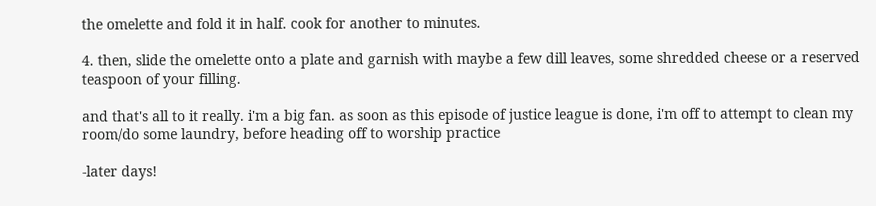the omelette and fold it in half. cook for another to minutes.

4. then, slide the omelette onto a plate and garnish with maybe a few dill leaves, some shredded cheese or a reserved teaspoon of your filling.

and that's all to it really. i'm a big fan. as soon as this episode of justice league is done, i'm off to attempt to clean my room/do some laundry, before heading off to worship practice

-later days!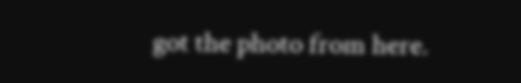got the photo from here.